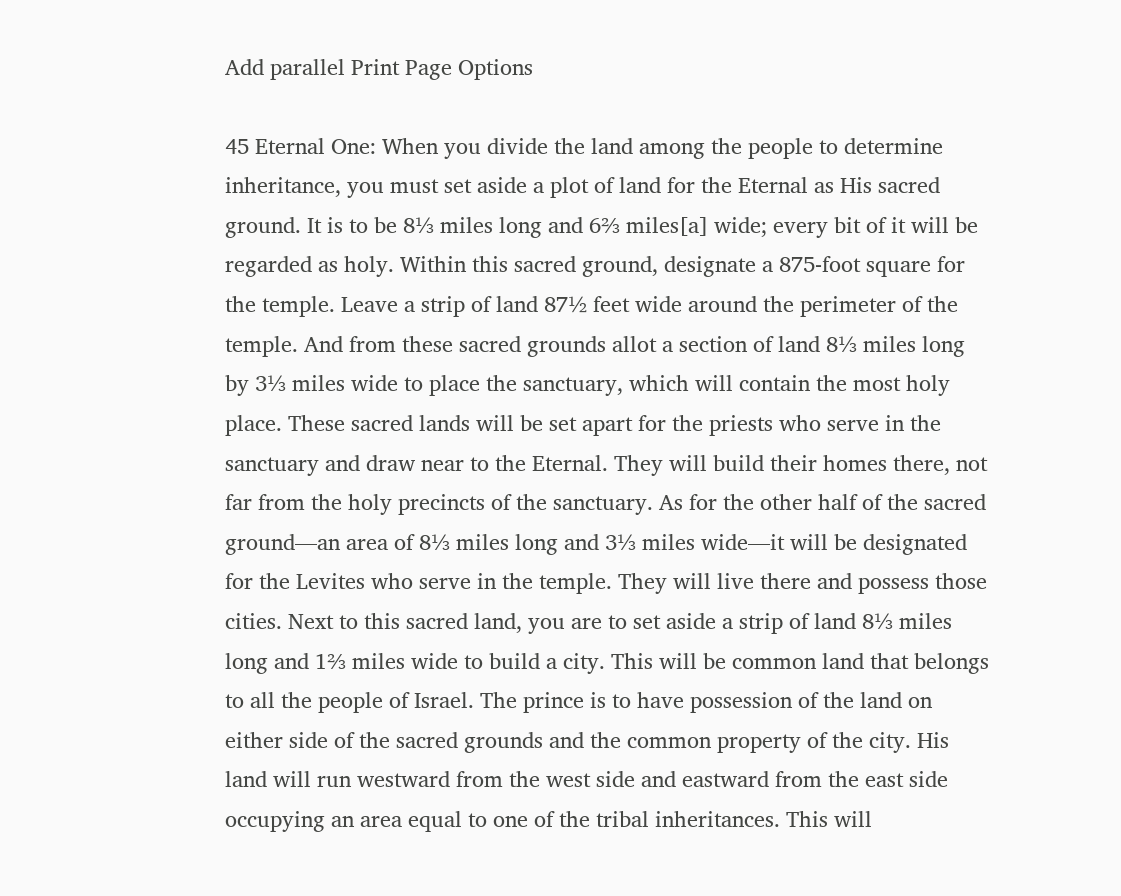Add parallel Print Page Options

45 Eternal One: When you divide the land among the people to determine inheritance, you must set aside a plot of land for the Eternal as His sacred ground. It is to be 8⅓ miles long and 6⅔ miles[a] wide; every bit of it will be regarded as holy. Within this sacred ground, designate a 875-foot square for the temple. Leave a strip of land 87½ feet wide around the perimeter of the temple. And from these sacred grounds allot a section of land 8⅓ miles long by 3⅓ miles wide to place the sanctuary, which will contain the most holy place. These sacred lands will be set apart for the priests who serve in the sanctuary and draw near to the Eternal. They will build their homes there, not far from the holy precincts of the sanctuary. As for the other half of the sacred ground—an area of 8⅓ miles long and 3⅓ miles wide—it will be designated for the Levites who serve in the temple. They will live there and possess those cities. Next to this sacred land, you are to set aside a strip of land 8⅓ miles long and 1⅔ miles wide to build a city. This will be common land that belongs to all the people of Israel. The prince is to have possession of the land on either side of the sacred grounds and the common property of the city. His land will run westward from the west side and eastward from the east side occupying an area equal to one of the tribal inheritances. This will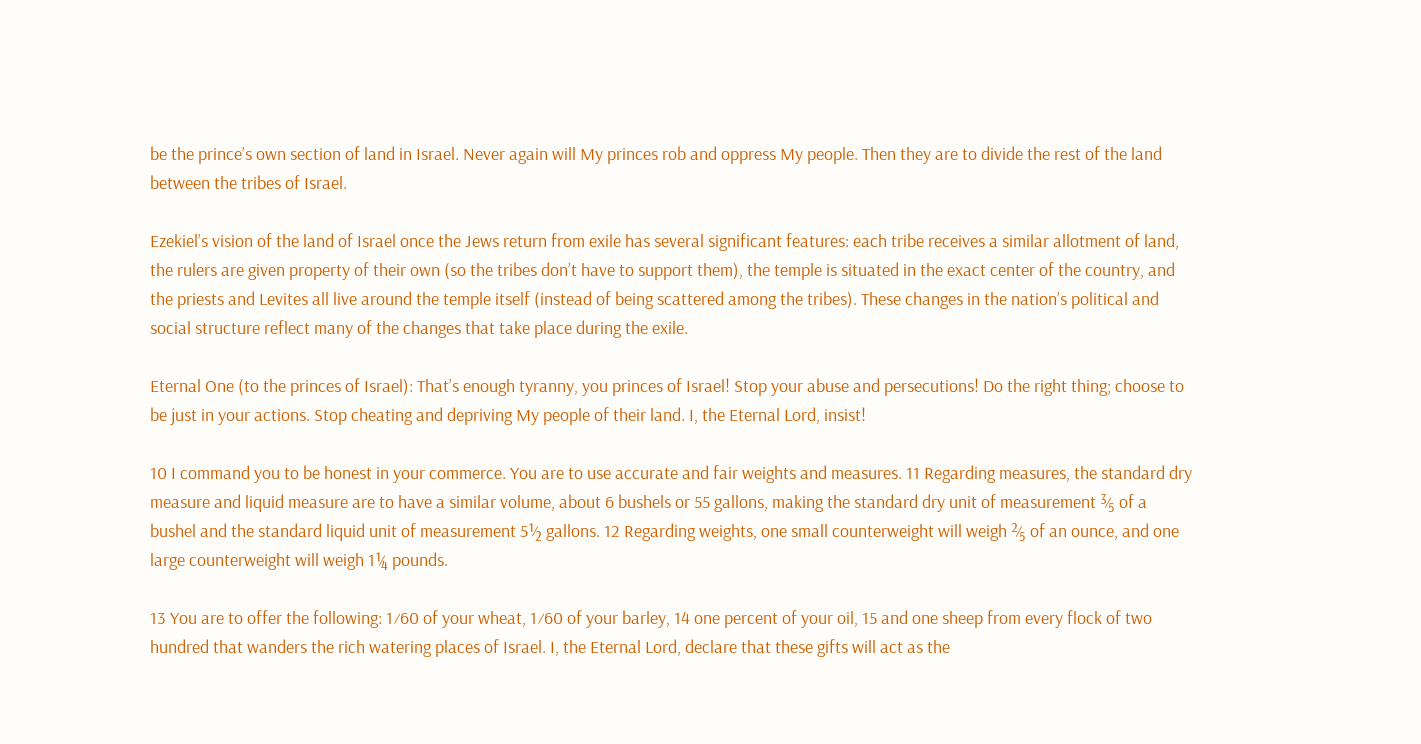be the prince’s own section of land in Israel. Never again will My princes rob and oppress My people. Then they are to divide the rest of the land between the tribes of Israel.

Ezekiel’s vision of the land of Israel once the Jews return from exile has several significant features: each tribe receives a similar allotment of land, the rulers are given property of their own (so the tribes don’t have to support them), the temple is situated in the exact center of the country, and the priests and Levites all live around the temple itself (instead of being scattered among the tribes). These changes in the nation’s political and social structure reflect many of the changes that take place during the exile.

Eternal One (to the princes of Israel): That’s enough tyranny, you princes of Israel! Stop your abuse and persecutions! Do the right thing; choose to be just in your actions. Stop cheating and depriving My people of their land. I, the Eternal Lord, insist!

10 I command you to be honest in your commerce. You are to use accurate and fair weights and measures. 11 Regarding measures, the standard dry measure and liquid measure are to have a similar volume, about 6 bushels or 55 gallons, making the standard dry unit of measurement ⅗ of a bushel and the standard liquid unit of measurement 5½ gallons. 12 Regarding weights, one small counterweight will weigh ⅖ of an ounce, and one large counterweight will weigh 1¼ pounds.

13 You are to offer the following: 1⁄60 of your wheat, 1⁄60 of your barley, 14 one percent of your oil, 15 and one sheep from every flock of two hundred that wanders the rich watering places of Israel. I, the Eternal Lord, declare that these gifts will act as the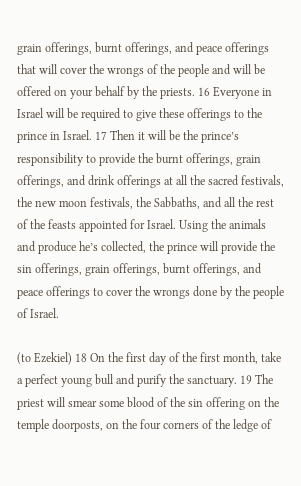grain offerings, burnt offerings, and peace offerings that will cover the wrongs of the people and will be offered on your behalf by the priests. 16 Everyone in Israel will be required to give these offerings to the prince in Israel. 17 Then it will be the prince’s responsibility to provide the burnt offerings, grain offerings, and drink offerings at all the sacred festivals, the new moon festivals, the Sabbaths, and all the rest of the feasts appointed for Israel. Using the animals and produce he’s collected, the prince will provide the sin offerings, grain offerings, burnt offerings, and peace offerings to cover the wrongs done by the people of Israel.

(to Ezekiel) 18 On the first day of the first month, take a perfect young bull and purify the sanctuary. 19 The priest will smear some blood of the sin offering on the temple doorposts, on the four corners of the ledge of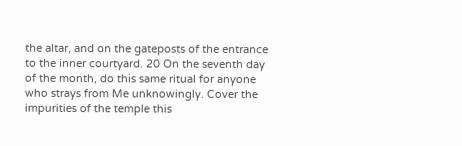the altar, and on the gateposts of the entrance to the inner courtyard. 20 On the seventh day of the month, do this same ritual for anyone who strays from Me unknowingly. Cover the impurities of the temple this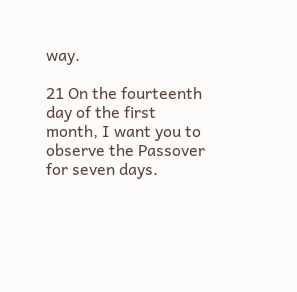way.

21 On the fourteenth day of the first month, I want you to observe the Passover for seven days.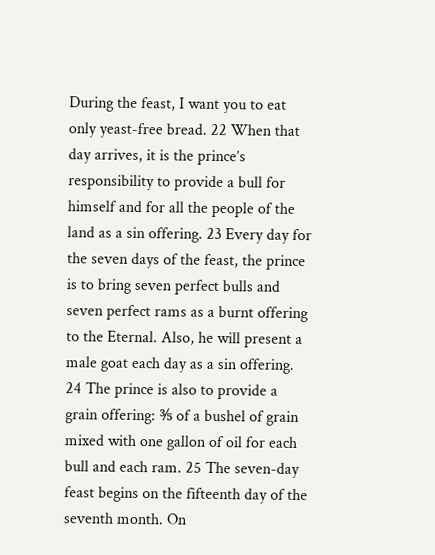During the feast, I want you to eat only yeast-free bread. 22 When that day arrives, it is the prince’s responsibility to provide a bull for himself and for all the people of the land as a sin offering. 23 Every day for the seven days of the feast, the prince is to bring seven perfect bulls and seven perfect rams as a burnt offering to the Eternal. Also, he will present a male goat each day as a sin offering. 24 The prince is also to provide a grain offering: ⅗ of a bushel of grain mixed with one gallon of oil for each bull and each ram. 25 The seven-day feast begins on the fifteenth day of the seventh month. On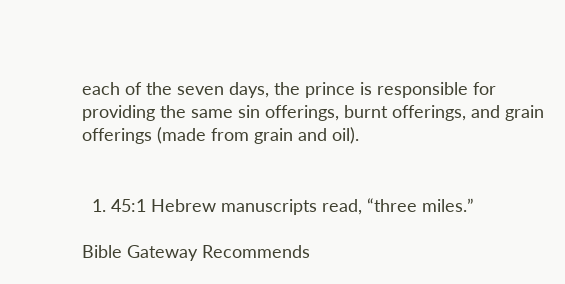each of the seven days, the prince is responsible for providing the same sin offerings, burnt offerings, and grain offerings (made from grain and oil).


  1. 45:1 Hebrew manuscripts read, “three miles.”

Bible Gateway Recommends